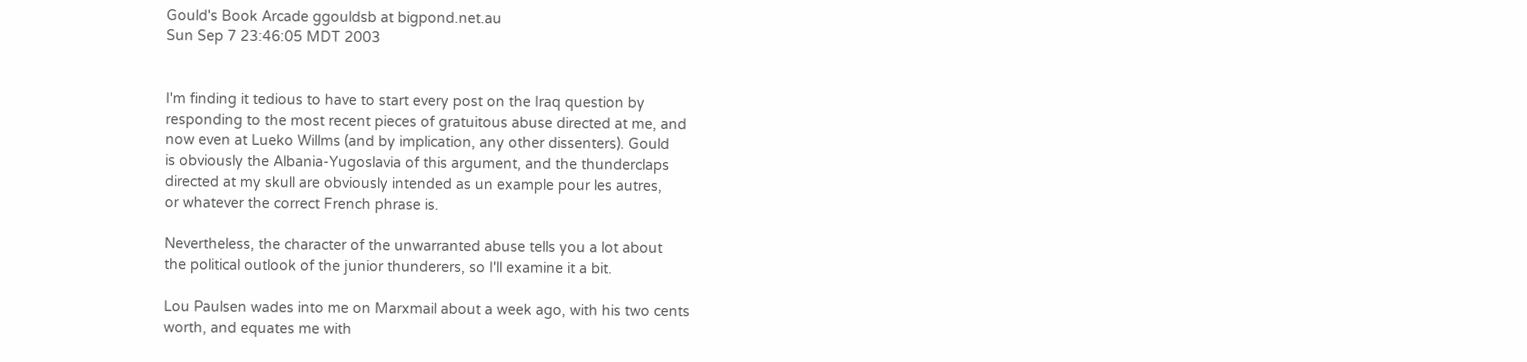Gould's Book Arcade ggouldsb at bigpond.net.au
Sun Sep 7 23:46:05 MDT 2003


I'm finding it tedious to have to start every post on the Iraq question by
responding to the most recent pieces of gratuitous abuse directed at me, and
now even at Lueko Willms (and by implication, any other dissenters). Gould
is obviously the Albania-Yugoslavia of this argument, and the thunderclaps
directed at my skull are obviously intended as un example pour les autres,
or whatever the correct French phrase is.

Nevertheless, the character of the unwarranted abuse tells you a lot about
the political outlook of the junior thunderers, so I'll examine it a bit.

Lou Paulsen wades into me on Marxmail about a week ago, with his two cents
worth, and equates me with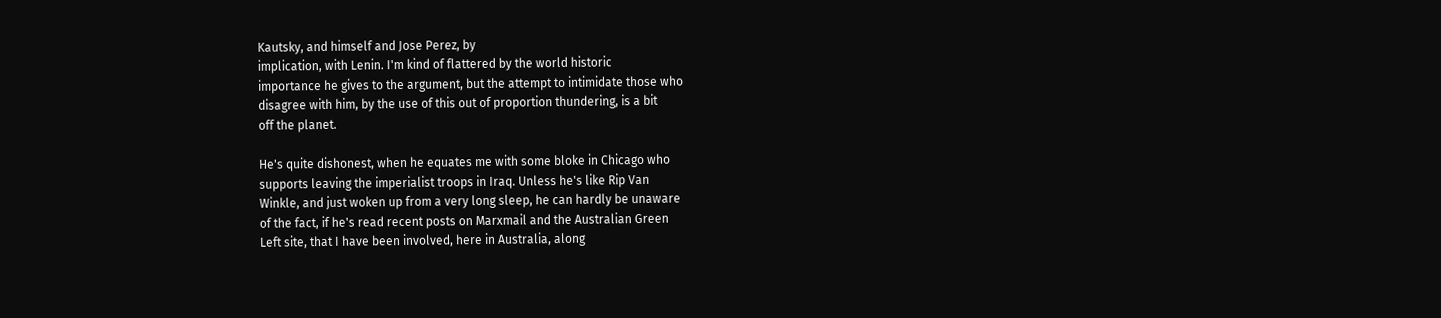Kautsky, and himself and Jose Perez, by
implication, with Lenin. I'm kind of flattered by the world historic
importance he gives to the argument, but the attempt to intimidate those who
disagree with him, by the use of this out of proportion thundering, is a bit
off the planet.

He's quite dishonest, when he equates me with some bloke in Chicago who
supports leaving the imperialist troops in Iraq. Unless he's like Rip Van
Winkle, and just woken up from a very long sleep, he can hardly be unaware
of the fact, if he's read recent posts on Marxmail and the Australian Green
Left site, that I have been involved, here in Australia, along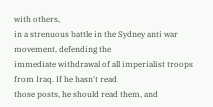with others,
in a strenuous battle in the Sydney anti war movement, defending the
immediate withdrawal of all imperialist troops from Iraq. If he hasn't read
those posts, he should read them, and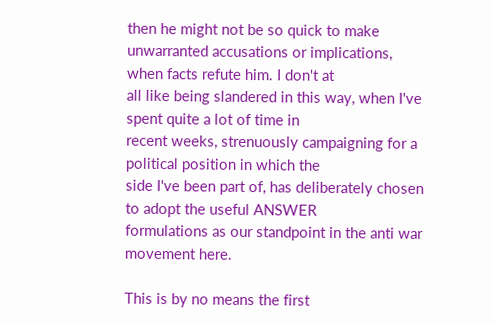then he might not be so quick to make
unwarranted accusations or implications, when facts refute him. I don't at
all like being slandered in this way, when I've spent quite a lot of time in
recent weeks, strenuously campaigning for a political position in which the
side I've been part of, has deliberately chosen to adopt the useful ANSWER
formulations as our standpoint in the anti war movement here.

This is by no means the first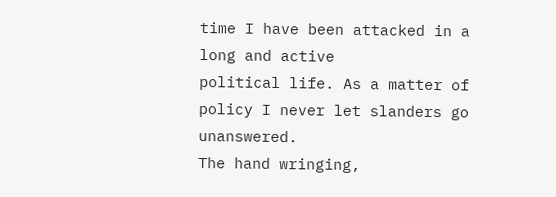time I have been attacked in a long and active
political life. As a matter of policy I never let slanders go unanswered.
The hand wringing,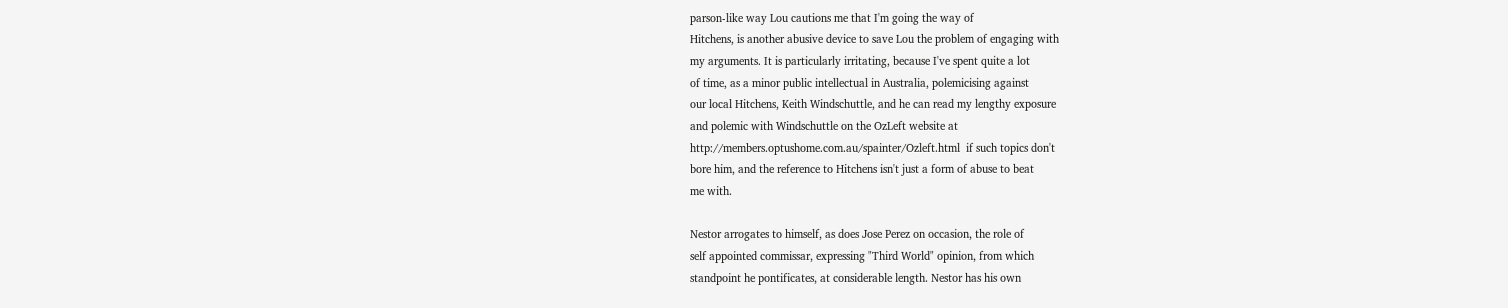parson-like way Lou cautions me that I'm going the way of
Hitchens, is another abusive device to save Lou the problem of engaging with
my arguments. It is particularly irritating, because I've spent quite a lot
of time, as a minor public intellectual in Australia, polemicising against
our local Hitchens, Keith Windschuttle, and he can read my lengthy exposure
and polemic with Windschuttle on the OzLeft website at
http://members.optushome.com.au/spainter/Ozleft.html  if such topics don't
bore him, and the reference to Hitchens isn't just a form of abuse to beat
me with.

Nestor arrogates to himself, as does Jose Perez on occasion, the role of
self appointed commissar, expressing "Third World" opinion, from which
standpoint he pontificates, at considerable length. Nestor has his own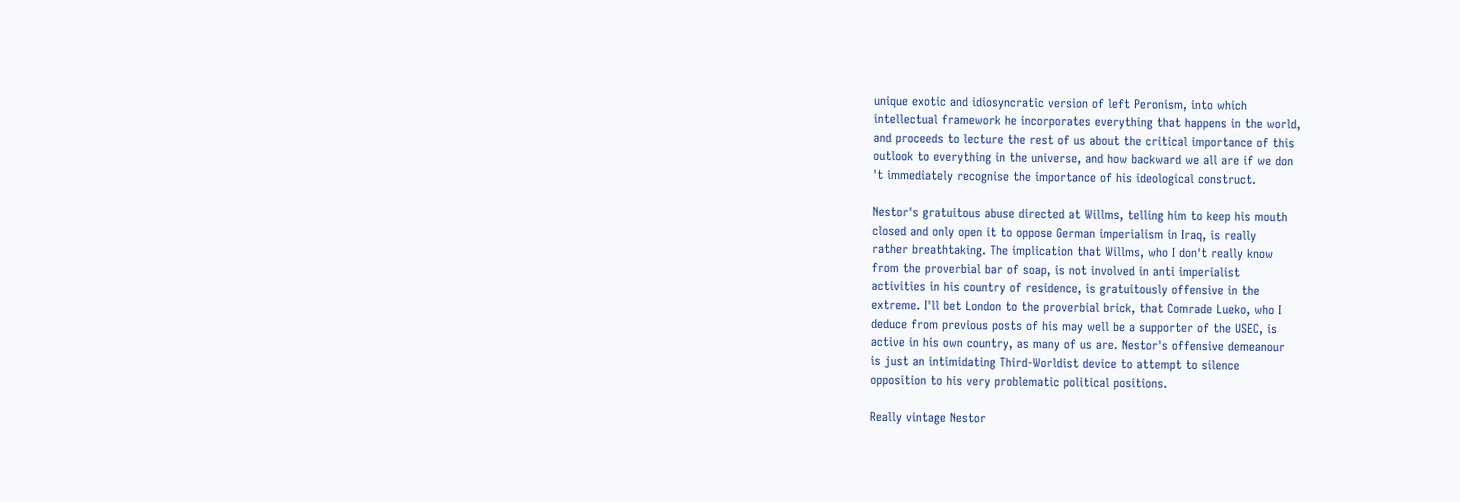unique exotic and idiosyncratic version of left Peronism, into which
intellectual framework he incorporates everything that happens in the world,
and proceeds to lecture the rest of us about the critical importance of this
outlook to everything in the universe, and how backward we all are if we don
't immediately recognise the importance of his ideological construct.

Nestor's gratuitous abuse directed at Willms, telling him to keep his mouth
closed and only open it to oppose German imperialism in Iraq, is really
rather breathtaking. The implication that Willms, who I don't really know
from the proverbial bar of soap, is not involved in anti imperialist
activities in his country of residence, is gratuitously offensive in the
extreme. I'll bet London to the proverbial brick, that Comrade Lueko, who I
deduce from previous posts of his may well be a supporter of the USEC, is
active in his own country, as many of us are. Nestor's offensive demeanour
is just an intimidating Third-Worldist device to attempt to silence
opposition to his very problematic political positions.

Really vintage Nestor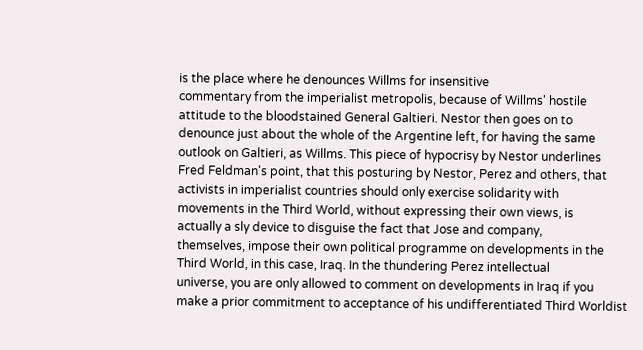is the place where he denounces Willms for insensitive
commentary from the imperialist metropolis, because of Willms' hostile
attitude to the bloodstained General Galtieri. Nestor then goes on to
denounce just about the whole of the Argentine left, for having the same
outlook on Galtieri, as Willms. This piece of hypocrisy by Nestor underlines
Fred Feldman's point, that this posturing by Nestor, Perez and others, that
activists in imperialist countries should only exercise solidarity with
movements in the Third World, without expressing their own views, is
actually a sly device to disguise the fact that Jose and company,
themselves, impose their own political programme on developments in the
Third World, in this case, Iraq. In the thundering Perez intellectual
universe, you are only allowed to comment on developments in Iraq if you
make a prior commitment to acceptance of his undifferentiated Third Worldist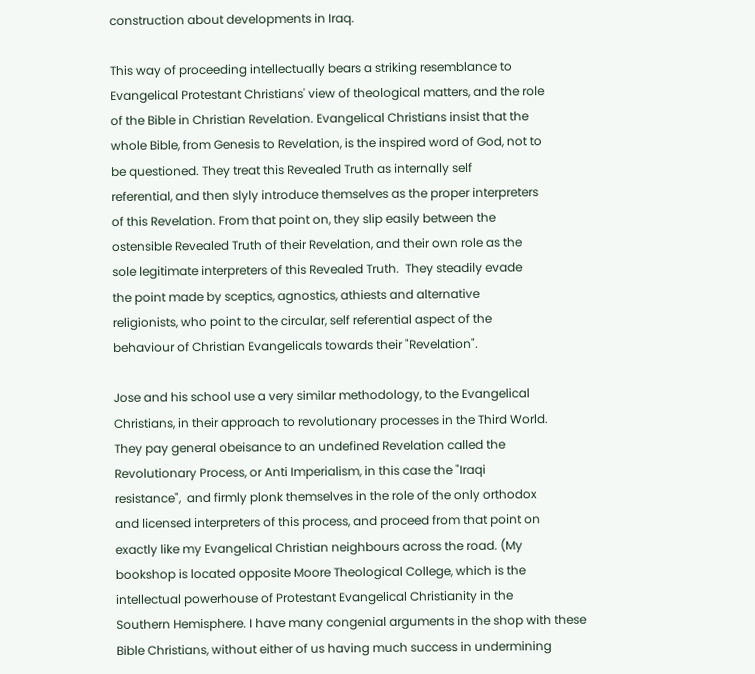construction about developments in Iraq.

This way of proceeding intellectually bears a striking resemblance to
Evangelical Protestant Christians' view of theological matters, and the role
of the Bible in Christian Revelation. Evangelical Christians insist that the
whole Bible, from Genesis to Revelation, is the inspired word of God, not to
be questioned. They treat this Revealed Truth as internally self
referential, and then slyly introduce themselves as the proper interpreters
of this Revelation. From that point on, they slip easily between the
ostensible Revealed Truth of their Revelation, and their own role as the
sole legitimate interpreters of this Revealed Truth.  They steadily evade
the point made by sceptics, agnostics, athiests and alternative
religionists, who point to the circular, self referential aspect of the
behaviour of Christian Evangelicals towards their "Revelation".

Jose and his school use a very similar methodology, to the Evangelical
Christians, in their approach to revolutionary processes in the Third World.
They pay general obeisance to an undefined Revelation called the
Revolutionary Process, or Anti Imperialism, in this case the "Iraqi
resistance",  and firmly plonk themselves in the role of the only orthodox
and licensed interpreters of this process, and proceed from that point on
exactly like my Evangelical Christian neighbours across the road. (My
bookshop is located opposite Moore Theological College, which is the
intellectual powerhouse of Protestant Evangelical Christianity in the
Southern Hemisphere. I have many congenial arguments in the shop with these
Bible Christians, without either of us having much success in undermining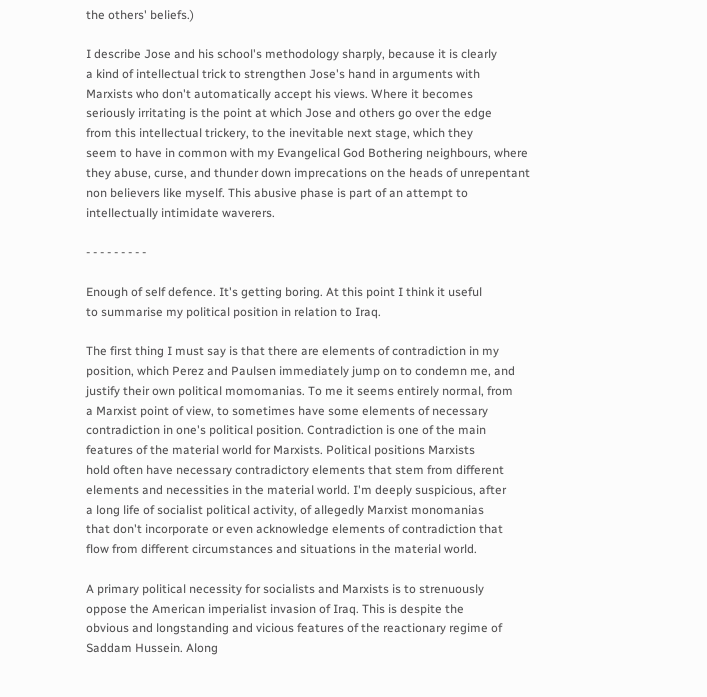the others' beliefs.)

I describe Jose and his school's methodology sharply, because it is clearly
a kind of intellectual trick to strengthen Jose's hand in arguments with
Marxists who don't automatically accept his views. Where it becomes
seriously irritating is the point at which Jose and others go over the edge
from this intellectual trickery, to the inevitable next stage, which they
seem to have in common with my Evangelical God Bothering neighbours, where
they abuse, curse, and thunder down imprecations on the heads of unrepentant
non believers like myself. This abusive phase is part of an attempt to
intellectually intimidate waverers.

- - - - - - - - -

Enough of self defence. It's getting boring. At this point I think it useful
to summarise my political position in relation to Iraq.

The first thing I must say is that there are elements of contradiction in my
position, which Perez and Paulsen immediately jump on to condemn me, and
justify their own political momomanias. To me it seems entirely normal, from
a Marxist point of view, to sometimes have some elements of necessary
contradiction in one's political position. Contradiction is one of the main
features of the material world for Marxists. Political positions Marxists
hold often have necessary contradictory elements that stem from different
elements and necessities in the material world. I'm deeply suspicious, after
a long life of socialist political activity, of allegedly Marxist monomanias
that don't incorporate or even acknowledge elements of contradiction that
flow from different circumstances and situations in the material world.

A primary political necessity for socialists and Marxists is to strenuously
oppose the American imperialist invasion of Iraq. This is despite the
obvious and longstanding and vicious features of the reactionary regime of
Saddam Hussein. Along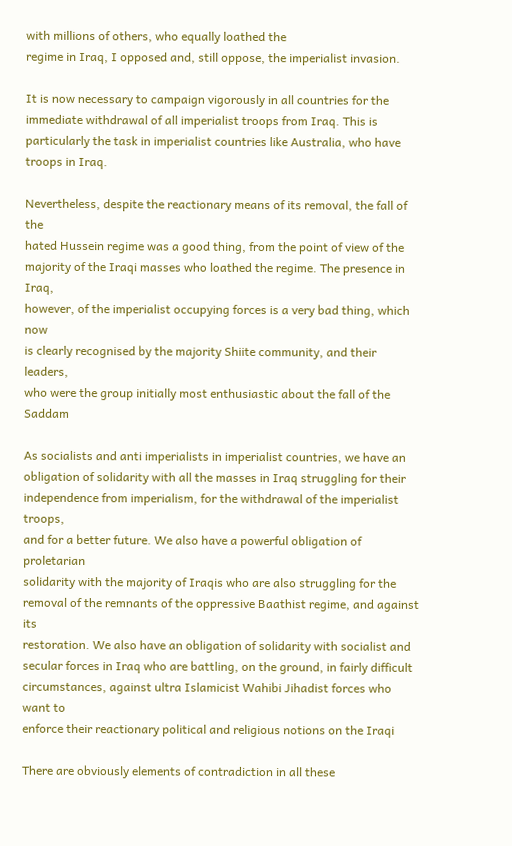with millions of others, who equally loathed the
regime in Iraq, I opposed and, still oppose, the imperialist invasion.

It is now necessary to campaign vigorously in all countries for the
immediate withdrawal of all imperialist troops from Iraq. This is
particularly the task in imperialist countries like Australia, who have
troops in Iraq.

Nevertheless, despite the reactionary means of its removal, the fall of the
hated Hussein regime was a good thing, from the point of view of the
majority of the Iraqi masses who loathed the regime. The presence in Iraq,
however, of the imperialist occupying forces is a very bad thing, which now
is clearly recognised by the majority Shiite community, and their leaders,
who were the group initially most enthusiastic about the fall of the Saddam

As socialists and anti imperialists in imperialist countries, we have an
obligation of solidarity with all the masses in Iraq struggling for their
independence from imperialism, for the withdrawal of the imperialist troops,
and for a better future. We also have a powerful obligation of proletarian
solidarity with the majority of Iraqis who are also struggling for the
removal of the remnants of the oppressive Baathist regime, and against its
restoration. We also have an obligation of solidarity with socialist and
secular forces in Iraq who are battling, on the ground, in fairly difficult
circumstances, against ultra Islamicist Wahibi Jihadist forces who want to
enforce their reactionary political and religious notions on the Iraqi

There are obviously elements of contradiction in all these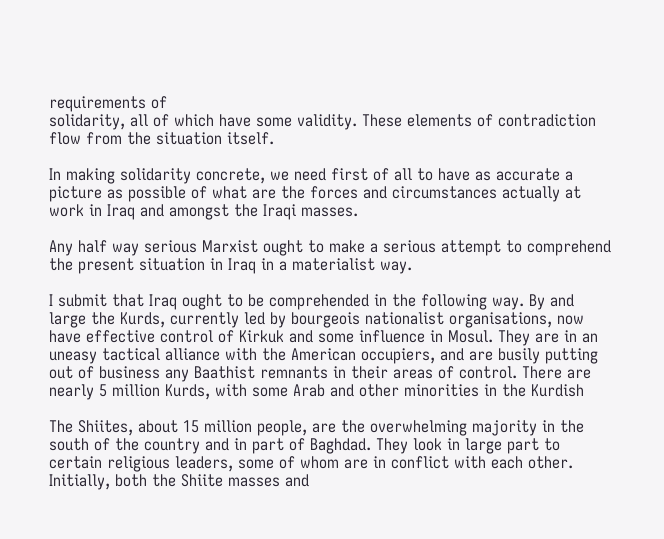requirements of
solidarity, all of which have some validity. These elements of contradiction
flow from the situation itself.

In making solidarity concrete, we need first of all to have as accurate a
picture as possible of what are the forces and circumstances actually at
work in Iraq and amongst the Iraqi masses.

Any half way serious Marxist ought to make a serious attempt to comprehend
the present situation in Iraq in a materialist way.

I submit that Iraq ought to be comprehended in the following way. By and
large the Kurds, currently led by bourgeois nationalist organisations, now
have effective control of Kirkuk and some influence in Mosul. They are in an
uneasy tactical alliance with the American occupiers, and are busily putting
out of business any Baathist remnants in their areas of control. There are
nearly 5 million Kurds, with some Arab and other minorities in the Kurdish

The Shiites, about 15 million people, are the overwhelming majority in the
south of the country and in part of Baghdad. They look in large part to
certain religious leaders, some of whom are in conflict with each other.
Initially, both the Shiite masses and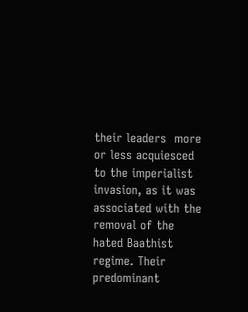their leaders  more or less acquiesced
to the imperialist invasion, as it was associated with the removal of the
hated Baathist regime. Their predominant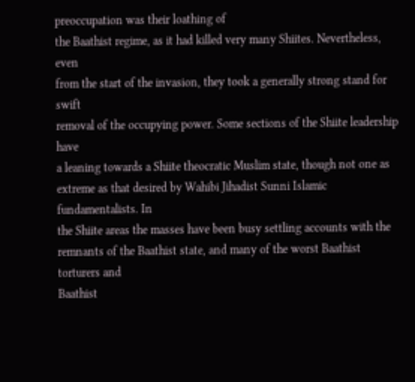preoccupation was their loathing of
the Baathist regime, as it had killed very many Shiites. Nevertheless, even
from the start of the invasion, they took a generally strong stand for swift
removal of the occupying power. Some sections of the Shiite leadership have
a leaning towards a Shiite theocratic Muslim state, though not one as
extreme as that desired by Wahibi Jihadist Sunni Islamic fundamentalists. In
the Shiite areas the masses have been busy settling accounts with the
remnants of the Baathist state, and many of the worst Baathist torturers and
Baathist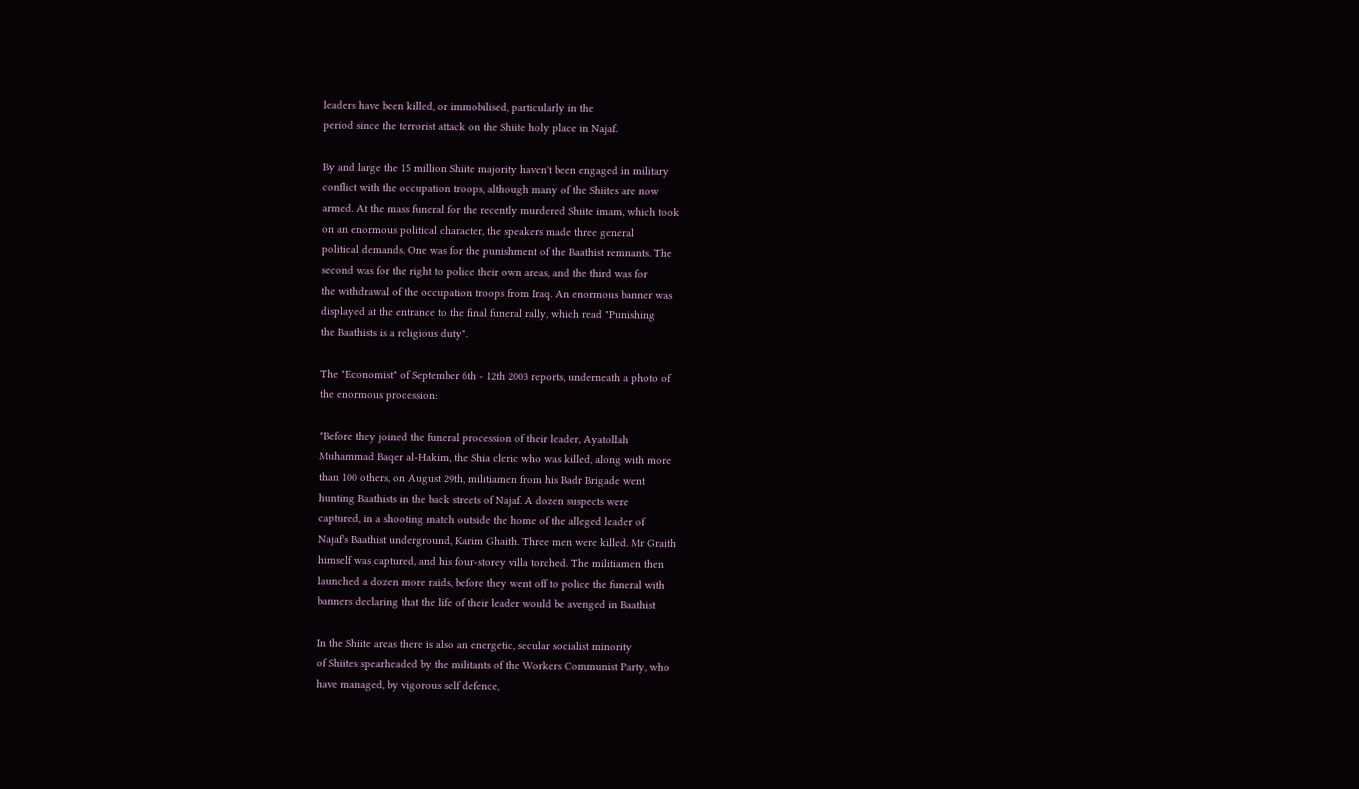leaders have been killed, or immobilised, particularly in the
period since the terrorist attack on the Shiite holy place in Najaf.

By and large the 15 million Shiite majority haven't been engaged in military
conflict with the occupation troops, although many of the Shiites are now
armed. At the mass funeral for the recently murdered Shiite imam, which took
on an enormous political character, the speakers made three general
political demands. One was for the punishment of the Baathist remnants. The
second was for the right to police their own areas, and the third was for
the withdrawal of the occupation troops from Iraq. An enormous banner was
displayed at the entrance to the final funeral rally, which read "Punishing
the Baathists is a religious duty".

The "Economist" of September 6th - 12th 2003 reports, underneath a photo of
the enormous procession:

"Before they joined the funeral procession of their leader, Ayatollah
Muhammad Baqer al-Hakim, the Shia cleric who was killed, along with more
than 100 others, on August 29th, militiamen from his Badr Brigade went
hunting Baathists in the back streets of Najaf. A dozen suspects were
captured, in a shooting match outside the home of the alleged leader of
Najaf's Baathist underground, Karim Ghaith. Three men were killed. Mr Graith
himself was captured, and his four-storey villa torched. The militiamen then
launched a dozen more raids, before they went off to police the funeral with
banners declaring that the life of their leader would be avenged in Baathist

In the Shiite areas there is also an energetic, secular socialist minority
of Shiites spearheaded by the militants of the Workers Communist Party, who
have managed, by vigorous self defence,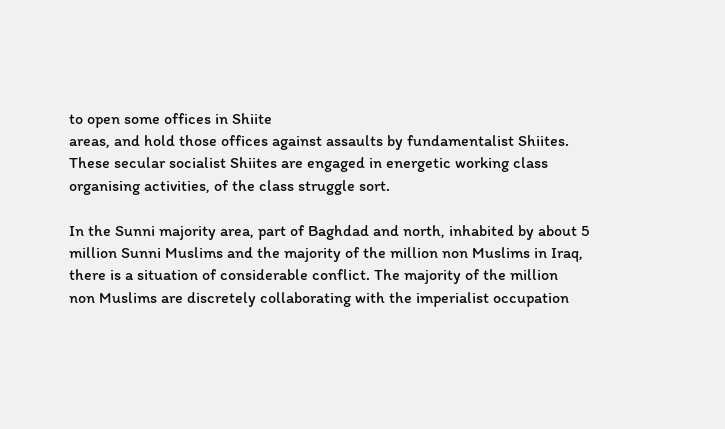to open some offices in Shiite
areas, and hold those offices against assaults by fundamentalist Shiites.
These secular socialist Shiites are engaged in energetic working class
organising activities, of the class struggle sort.

In the Sunni majority area, part of Baghdad and north, inhabited by about 5
million Sunni Muslims and the majority of the million non Muslims in Iraq,
there is a situation of considerable conflict. The majority of the million
non Muslims are discretely collaborating with the imperialist occupation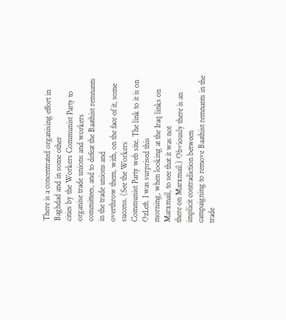There is a concentrated organising effort in Baghdad and in some other
cities by the Workers Communist Party to organise trade unions and workers
committees, and to defeat the Baathist remnants in the trade unions and
overthrow them, with, on the face of it, some success. (See the Workers
Communist Party web site. The link to it is on OzLeft. I was surprised this
morning, when looking at the Iraq links on Marxmail, to see that it was not
there on Marxmail.) Obviously there is an implicit contradiction between
campaigning to remove Baathist remnants in the trade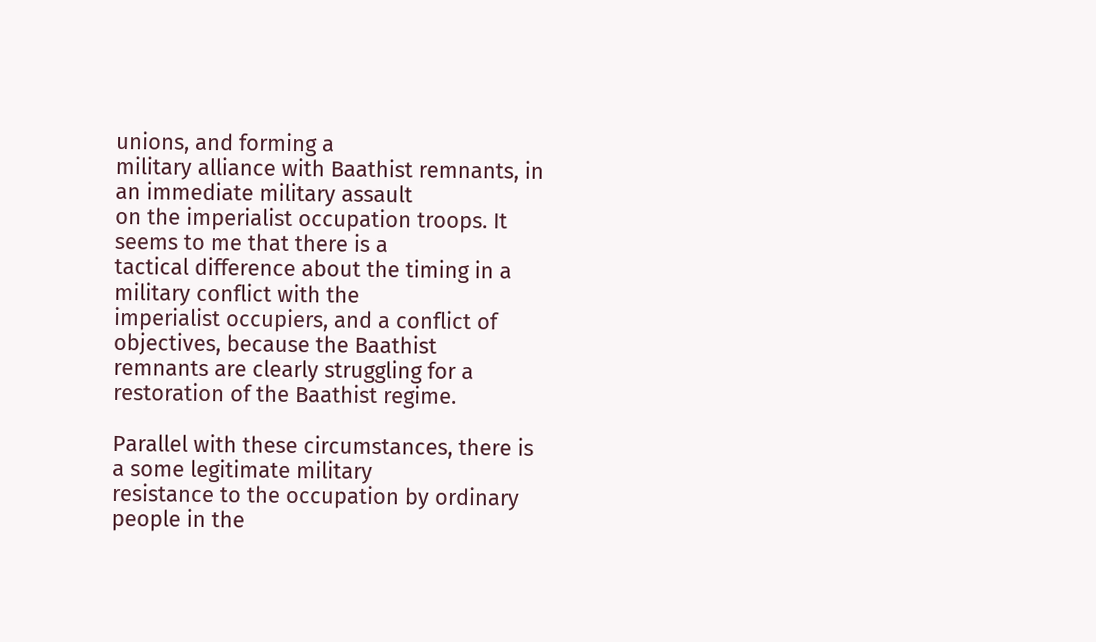unions, and forming a
military alliance with Baathist remnants, in an immediate military assault
on the imperialist occupation troops. It seems to me that there is a
tactical difference about the timing in a military conflict with the
imperialist occupiers, and a conflict of objectives, because the Baathist
remnants are clearly struggling for a restoration of the Baathist regime.

Parallel with these circumstances, there is a some legitimate military
resistance to the occupation by ordinary people in the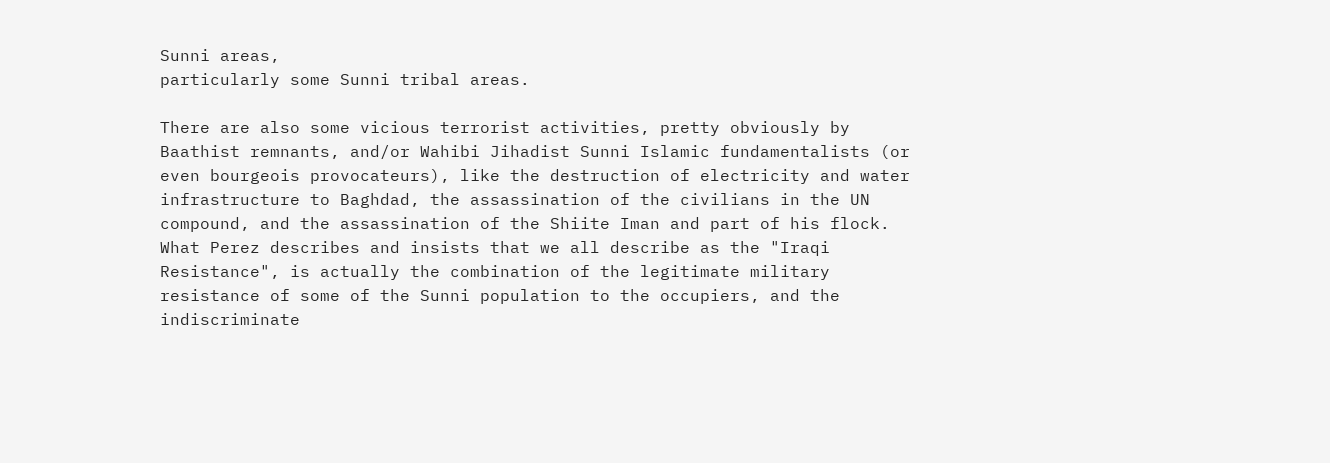Sunni areas,
particularly some Sunni tribal areas.

There are also some vicious terrorist activities, pretty obviously by
Baathist remnants, and/or Wahibi Jihadist Sunni Islamic fundamentalists (or
even bourgeois provocateurs), like the destruction of electricity and water
infrastructure to Baghdad, the assassination of the civilians in the UN
compound, and the assassination of the Shiite Iman and part of his flock.
What Perez describes and insists that we all describe as the "Iraqi
Resistance", is actually the combination of the legitimate military
resistance of some of the Sunni population to the occupiers, and the
indiscriminate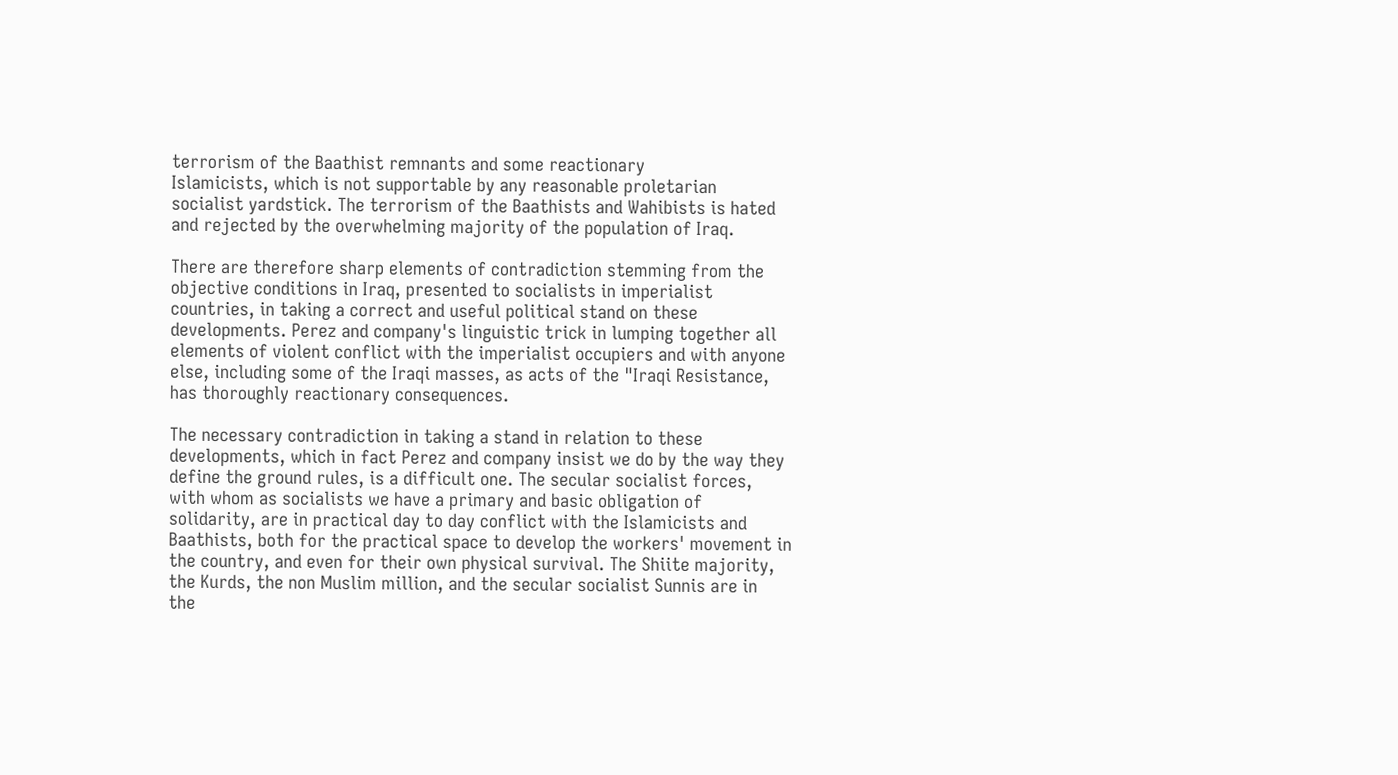terrorism of the Baathist remnants and some reactionary
Islamicists, which is not supportable by any reasonable proletarian
socialist yardstick. The terrorism of the Baathists and Wahibists is hated
and rejected by the overwhelming majority of the population of Iraq.

There are therefore sharp elements of contradiction stemming from the
objective conditions in Iraq, presented to socialists in imperialist
countries, in taking a correct and useful political stand on these
developments. Perez and company's linguistic trick in lumping together all
elements of violent conflict with the imperialist occupiers and with anyone
else, including some of the Iraqi masses, as acts of the "Iraqi Resistance,
has thoroughly reactionary consequences.

The necessary contradiction in taking a stand in relation to these
developments, which in fact Perez and company insist we do by the way they
define the ground rules, is a difficult one. The secular socialist forces,
with whom as socialists we have a primary and basic obligation of
solidarity, are in practical day to day conflict with the Islamicists and
Baathists, both for the practical space to develop the workers' movement in
the country, and even for their own physical survival. The Shiite majority,
the Kurds, the non Muslim million, and the secular socialist Sunnis are in
the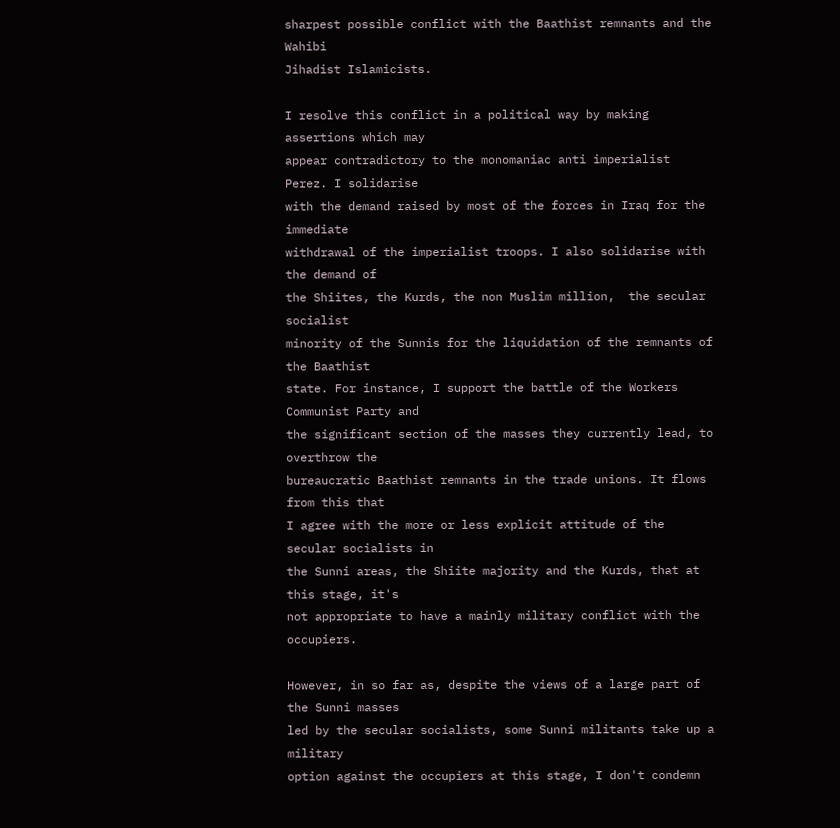sharpest possible conflict with the Baathist remnants and the Wahibi
Jihadist Islamicists.

I resolve this conflict in a political way by making assertions which may
appear contradictory to the monomaniac anti imperialist Perez. I solidarise
with the demand raised by most of the forces in Iraq for the immediate
withdrawal of the imperialist troops. I also solidarise with the demand of
the Shiites, the Kurds, the non Muslim million,  the secular socialist
minority of the Sunnis for the liquidation of the remnants of the Baathist
state. For instance, I support the battle of the Workers Communist Party and
the significant section of the masses they currently lead, to overthrow the
bureaucratic Baathist remnants in the trade unions. It flows from this that
I agree with the more or less explicit attitude of the secular socialists in
the Sunni areas, the Shiite majority and the Kurds, that at this stage, it's
not appropriate to have a mainly military conflict with the occupiers.

However, in so far as, despite the views of a large part of the Sunni masses
led by the secular socialists, some Sunni militants take up a military
option against the occupiers at this stage, I don't condemn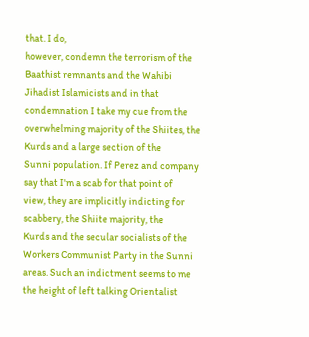that. I do,
however, condemn the terrorism of the Baathist remnants and the Wahibi
Jihadist Islamicists and in that condemnation I take my cue from the
overwhelming majority of the Shiites, the Kurds and a large section of the
Sunni population. If Perez and company say that I'm a scab for that point of
view, they are implicitly indicting for scabbery, the Shiite majority, the
Kurds and the secular socialists of the Workers Communist Party in the Sunni
areas. Such an indictment seems to me the height of left talking Orientalist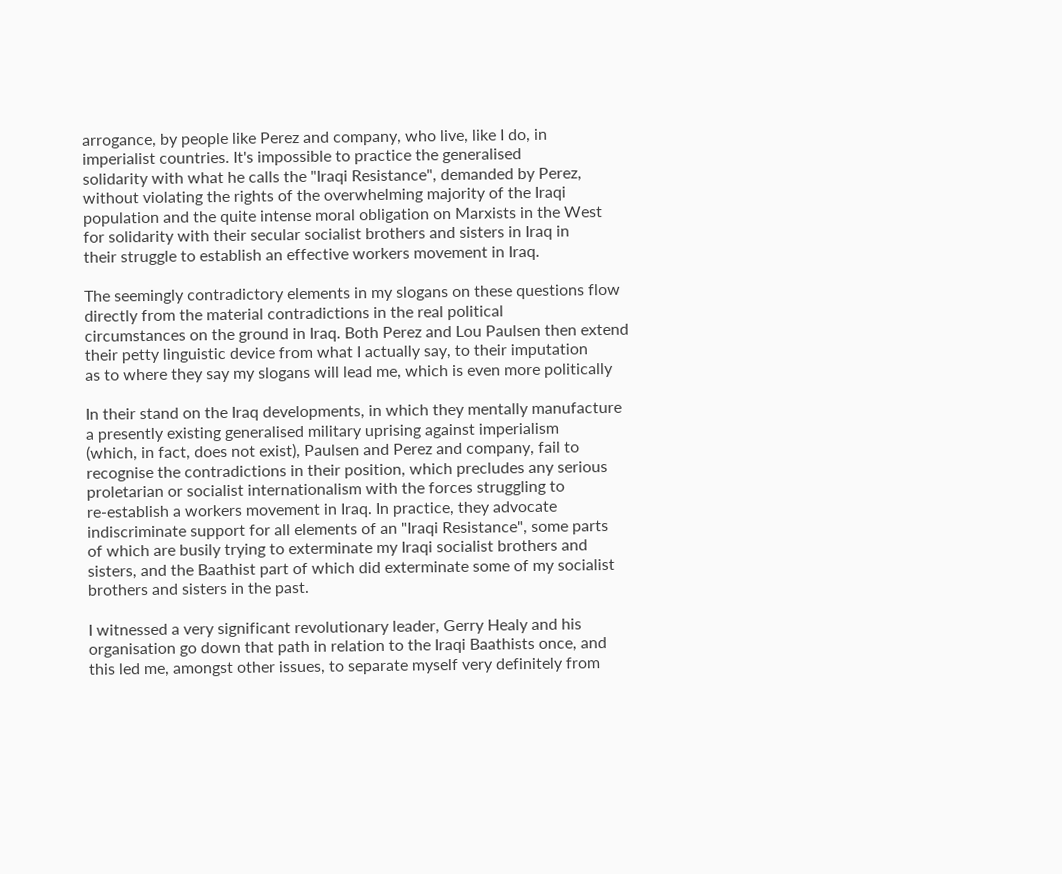arrogance, by people like Perez and company, who live, like I do, in
imperialist countries. It's impossible to practice the generalised
solidarity with what he calls the "Iraqi Resistance", demanded by Perez,
without violating the rights of the overwhelming majority of the Iraqi
population and the quite intense moral obligation on Marxists in the West
for solidarity with their secular socialist brothers and sisters in Iraq in
their struggle to establish an effective workers movement in Iraq.

The seemingly contradictory elements in my slogans on these questions flow
directly from the material contradictions in the real political
circumstances on the ground in Iraq. Both Perez and Lou Paulsen then extend
their petty linguistic device from what I actually say, to their imputation
as to where they say my slogans will lead me, which is even more politically

In their stand on the Iraq developments, in which they mentally manufacture
a presently existing generalised military uprising against imperialism
(which, in fact, does not exist), Paulsen and Perez and company, fail to
recognise the contradictions in their position, which precludes any serious
proletarian or socialist internationalism with the forces struggling to
re-establish a workers movement in Iraq. In practice, they advocate
indiscriminate support for all elements of an "Iraqi Resistance", some parts
of which are busily trying to exterminate my Iraqi socialist brothers and
sisters, and the Baathist part of which did exterminate some of my socialist
brothers and sisters in the past.

I witnessed a very significant revolutionary leader, Gerry Healy and his
organisation go down that path in relation to the Iraqi Baathists once, and
this led me, amongst other issues, to separate myself very definitely from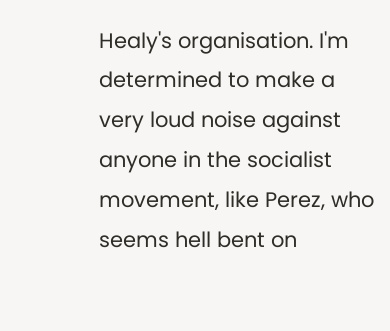Healy's organisation. I'm determined to make a very loud noise against
anyone in the socialist movement, like Perez, who seems hell bent on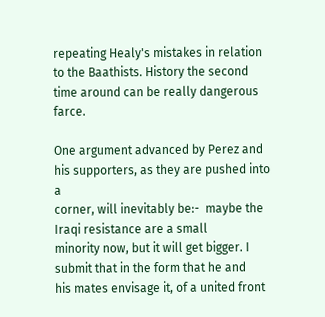repeating Healy's mistakes in relation to the Baathists. History the second
time around can be really dangerous farce.

One argument advanced by Perez and his supporters, as they are pushed into a
corner, will inevitably be:-  maybe the Iraqi resistance are a small
minority now, but it will get bigger. I submit that in the form that he and
his mates envisage it, of a united front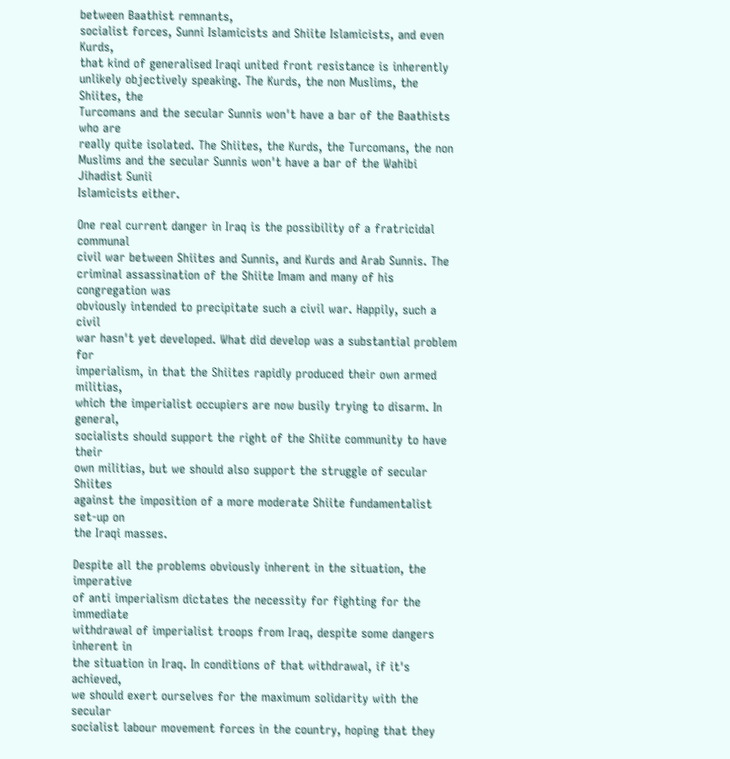between Baathist remnants,
socialist forces, Sunni Islamicists and Shiite Islamicists, and even Kurds,
that kind of generalised Iraqi united front resistance is inherently
unlikely objectively speaking. The Kurds, the non Muslims, the Shiites, the
Turcomans and the secular Sunnis won't have a bar of the Baathists who are
really quite isolated. The Shiites, the Kurds, the Turcomans, the non
Muslims and the secular Sunnis won't have a bar of the Wahibi Jihadist Sunii
Islamicists either.

One real current danger in Iraq is the possibility of a fratricidal communal
civil war between Shiites and Sunnis, and Kurds and Arab Sunnis. The
criminal assassination of the Shiite Imam and many of his congregation was
obviously intended to precipitate such a civil war. Happily, such a civil
war hasn't yet developed. What did develop was a substantial problem for
imperialism, in that the Shiites rapidly produced their own armed militias,
which the imperialist occupiers are now busily trying to disarm. In general,
socialists should support the right of the Shiite community to have their
own militias, but we should also support the struggle of secular Shiites
against the imposition of a more moderate Shiite fundamentalist set-up on
the Iraqi masses.

Despite all the problems obviously inherent in the situation, the imperative
of anti imperialism dictates the necessity for fighting for the immediate
withdrawal of imperialist troops from Iraq, despite some dangers inherent in
the situation in Iraq. In conditions of that withdrawal, if it's achieved,
we should exert ourselves for the maximum solidarity with the secular
socialist labour movement forces in the country, hoping that they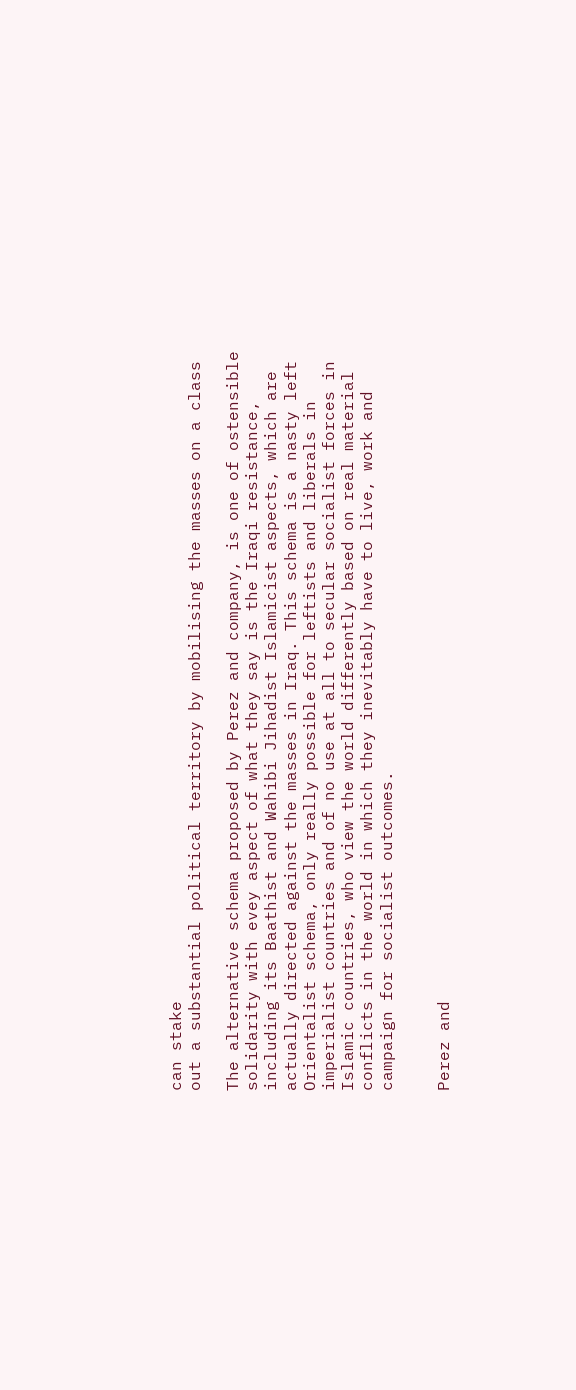can stake
out a substantial political territory by mobilising the masses on a class

The alternative schema proposed by Perez and company, is one of ostensible
solidarity with evey aspect of what they say is the Iraqi resistance,
including its Baathist and Wahibi Jihadist Islamicist aspects, which are
actually directed against the masses in Iraq. This schema is a nasty left
Orientalist schema, only really possible for leftists and liberals in
imperialist countries and of no use at all to secular socialist forces in
Islamic countries, who view the world differently based on real material
conflicts in the world in which they inevitably have to live, work and
campaign for socialist outcomes.


Perez and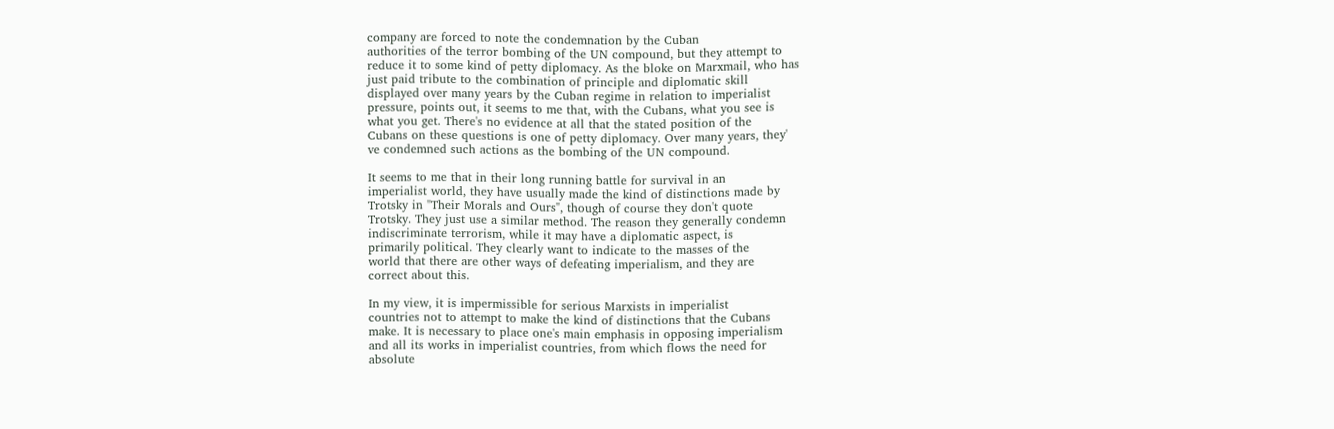company are forced to note the condemnation by the Cuban
authorities of the terror bombing of the UN compound, but they attempt to
reduce it to some kind of petty diplomacy. As the bloke on Marxmail, who has
just paid tribute to the combination of principle and diplomatic skill
displayed over many years by the Cuban regime in relation to imperialist
pressure, points out, it seems to me that, with the Cubans, what you see is
what you get. There's no evidence at all that the stated position of the
Cubans on these questions is one of petty diplomacy. Over many years, they'
ve condemned such actions as the bombing of the UN compound.

It seems to me that in their long running battle for survival in an
imperialist world, they have usually made the kind of distinctions made by
Trotsky in "Their Morals and Ours", though of course they don't quote
Trotsky. They just use a similar method. The reason they generally condemn
indiscriminate terrorism, while it may have a diplomatic aspect, is
primarily political. They clearly want to indicate to the masses of the
world that there are other ways of defeating imperialism, and they are
correct about this.

In my view, it is impermissible for serious Marxists in imperialist
countries not to attempt to make the kind of distinctions that the Cubans
make. It is necessary to place one's main emphasis in opposing imperialism
and all its works in imperialist countries, from which flows the need for
absolute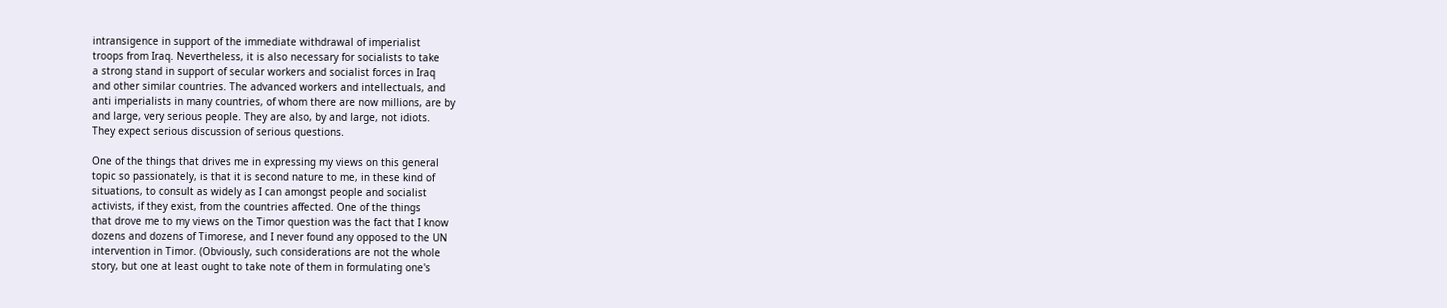intransigence in support of the immediate withdrawal of imperialist
troops from Iraq. Nevertheless, it is also necessary for socialists to take
a strong stand in support of secular workers and socialist forces in Iraq
and other similar countries. The advanced workers and intellectuals, and
anti imperialists in many countries, of whom there are now millions, are by
and large, very serious people. They are also, by and large, not idiots.
They expect serious discussion of serious questions.

One of the things that drives me in expressing my views on this general
topic so passionately, is that it is second nature to me, in these kind of
situations, to consult as widely as I can amongst people and socialist
activists, if they exist, from the countries affected. One of the things
that drove me to my views on the Timor question was the fact that I know
dozens and dozens of Timorese, and I never found any opposed to the UN
intervention in Timor. (Obviously, such considerations are not the whole
story, but one at least ought to take note of them in formulating one's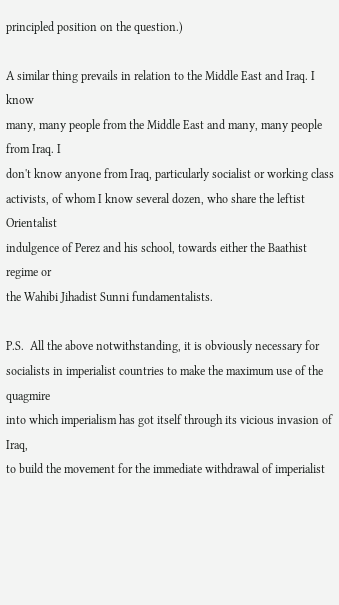principled position on the question.)

A similar thing prevails in relation to the Middle East and Iraq. I know
many, many people from the Middle East and many, many people from Iraq. I
don't know anyone from Iraq, particularly socialist or working class
activists, of whom I know several dozen, who share the leftist Orientalist
indulgence of Perez and his school, towards either the Baathist regime or
the Wahibi Jihadist Sunni fundamentalists.

P.S.  All the above notwithstanding, it is obviously necessary for
socialists in imperialist countries to make the maximum use of the quagmire
into which imperialism has got itself through its vicious invasion of Iraq,
to build the movement for the immediate withdrawal of imperialist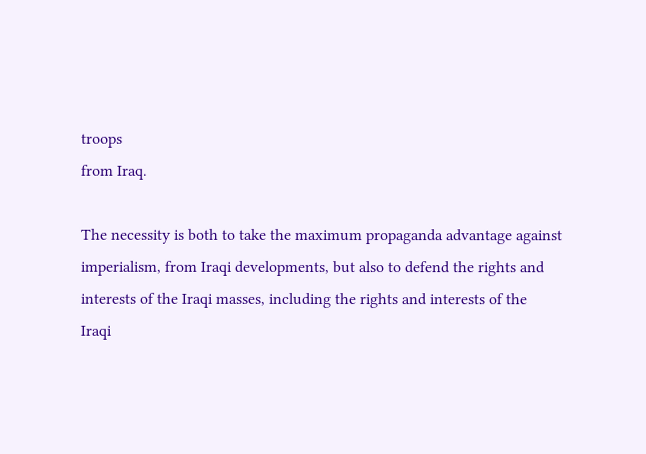troops
from Iraq.

The necessity is both to take the maximum propaganda advantage against
imperialism, from Iraqi developments, but also to defend the rights and
interests of the Iraqi masses, including the rights and interests of the
Iraqi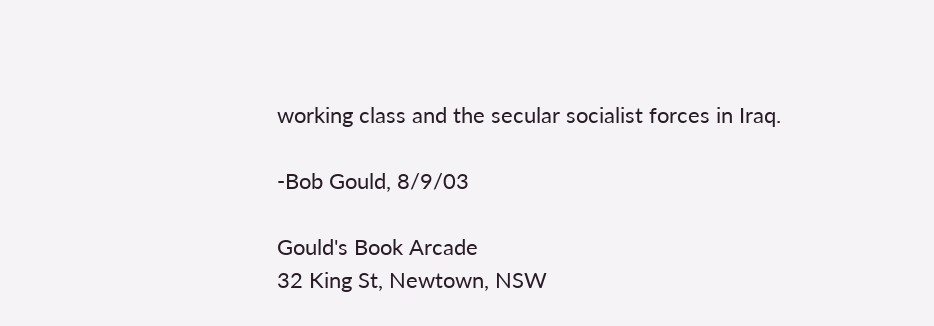working class and the secular socialist forces in Iraq.

-Bob Gould, 8/9/03

Gould's Book Arcade
32 King St, Newtown, NSW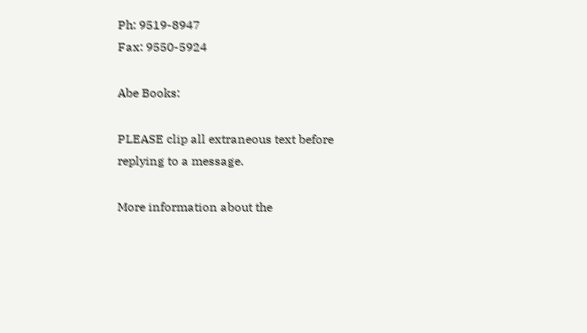Ph: 9519-8947
Fax: 9550-5924

Abe Books:

PLEASE clip all extraneous text before replying to a message.

More information about the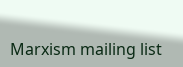Marxism mailing list